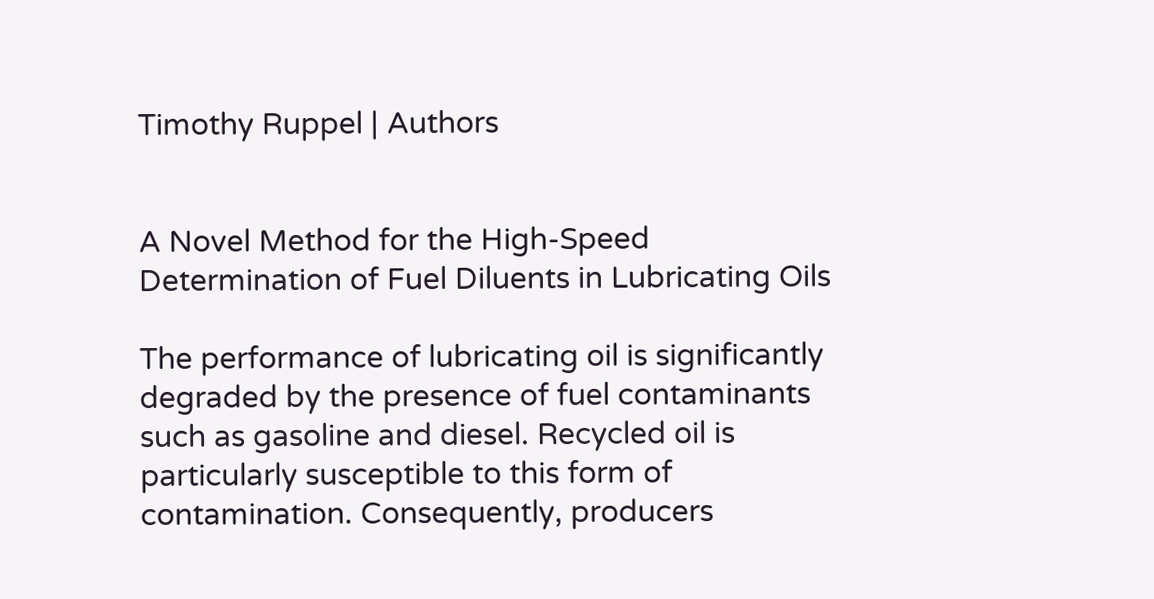Timothy Ruppel | Authors


A Novel Method for the High-Speed Determination of Fuel Diluents in Lubricating Oils

The performance of lubricating oil is significantly degraded by the presence of fuel contaminants such as gasoline and diesel. Recycled oil is particularly susceptible to this form of contamination. Consequently, producers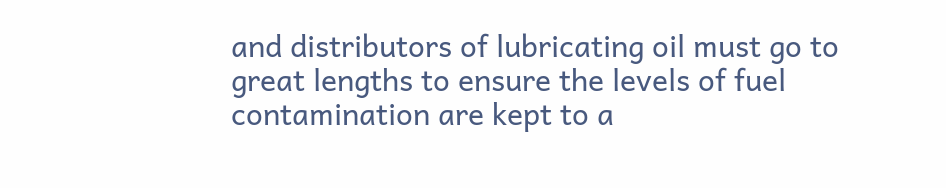and distributors of lubricating oil must go to great lengths to ensure the levels of fuel contamination are kept to a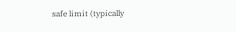safe limit (typically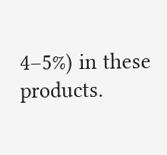4–5%) in these products.